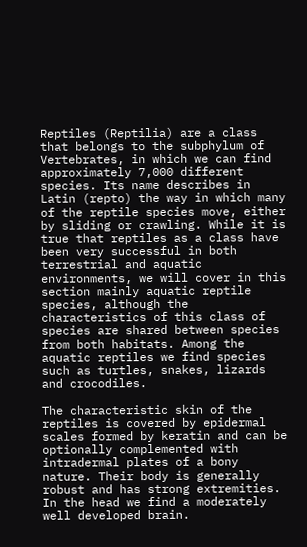Reptiles (Reptilia) are a class that belongs to the subphylum of Vertebrates, in which we can find approximately 7,000 different species. Its name describes in Latin (repto) the way in which many of the reptile species move, either by sliding or crawling. While it is true that reptiles as a class have been very successful in both terrestrial and aquatic environments, we will cover in this section mainly aquatic reptile species, although the characteristics of this class of species are shared between species from both habitats. Among the aquatic reptiles we find species such as turtles, snakes, lizards and crocodiles.

The characteristic skin of the reptiles is covered by epidermal scales formed by keratin and can be optionally complemented with intradermal plates of a bony nature. Their body is generally robust and has strong extremities. In the head we find a moderately well developed brain.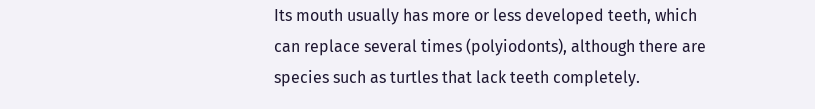Its mouth usually has more or less developed teeth, which can replace several times (polyiodonts), although there are species such as turtles that lack teeth completely.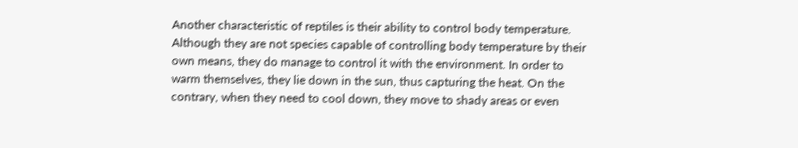Another characteristic of reptiles is their ability to control body temperature. Although they are not species capable of controlling body temperature by their own means, they do manage to control it with the environment. In order to warm themselves, they lie down in the sun, thus capturing the heat. On the contrary, when they need to cool down, they move to shady areas or even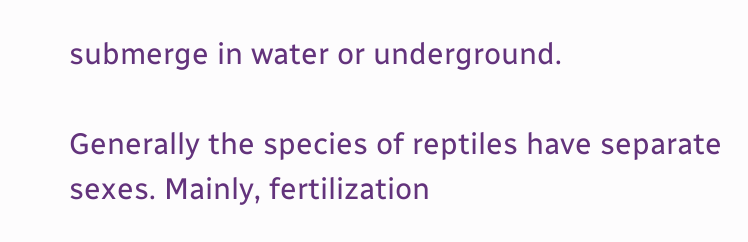submerge in water or underground.

Generally the species of reptiles have separate sexes. Mainly, fertilization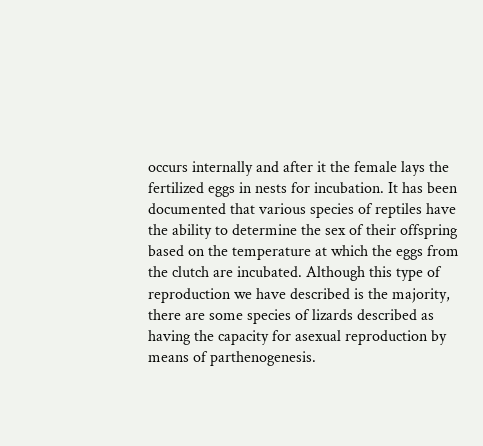occurs internally and after it the female lays the fertilized eggs in nests for incubation. It has been documented that various species of reptiles have the ability to determine the sex of their offspring based on the temperature at which the eggs from the clutch are incubated. Although this type of reproduction we have described is the majority, there are some species of lizards described as having the capacity for asexual reproduction by means of parthenogenesis.